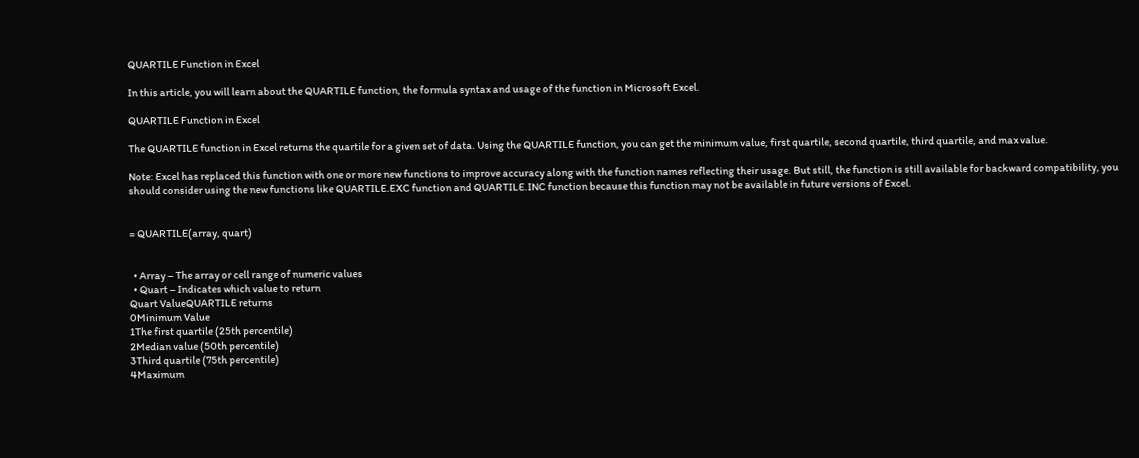QUARTILE Function in Excel

In this article, you will learn about the QUARTILE function, the formula syntax and usage of the function in Microsoft Excel.

QUARTILE Function in Excel

The QUARTILE function in Excel returns the quartile for a given set of data. Using the QUARTILE function, you can get the minimum value, first quartile, second quartile, third quartile, and max value.

Note: Excel has replaced this function with one or more new functions to improve accuracy along with the function names reflecting their usage. But still, the function is still available for backward compatibility, you should consider using the new functions like QUARTILE.EXC function and QUARTILE.INC function because this function may not be available in future versions of Excel.


= QUARTILE(array, quart)


  • Array – The array or cell range of numeric values
  • Quart – Indicates which value to return
Quart ValueQUARTILE returns
0Minimum Value
1The first quartile (25th percentile)
2Median value (50th percentile)
3Third quartile (75th percentile)
4Maximum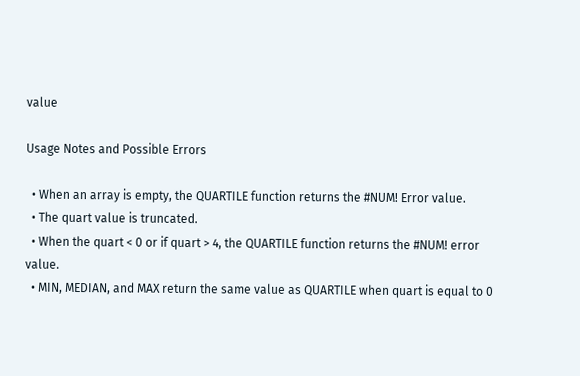value

Usage Notes and Possible Errors

  • When an array is empty, the QUARTILE function returns the #NUM! Error value.
  • The quart value is truncated.
  • When the quart < 0 or if quart > 4, the QUARTILE function returns the #NUM! error value.
  • MIN, MEDIAN, and MAX return the same value as QUARTILE when quart is equal to 0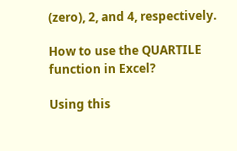(zero), 2, and 4, respectively.

How to use the QUARTILE function in Excel?

Using this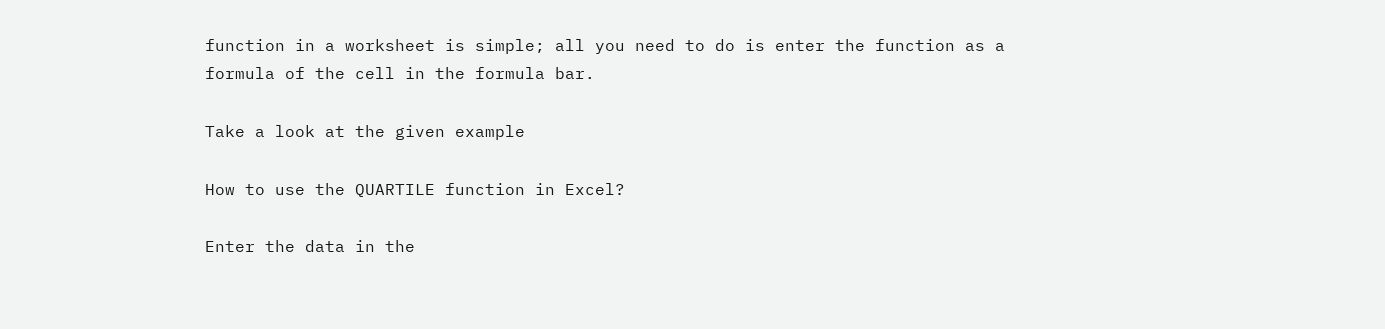function in a worksheet is simple; all you need to do is enter the function as a formula of the cell in the formula bar.

Take a look at the given example

How to use the QUARTILE function in Excel?

Enter the data in the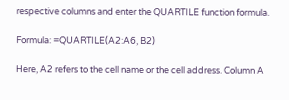respective columns and enter the QUARTILE function formula.

Formula: =QUARTILE(A2:A6, B2)

Here, A2 refers to the cell name or the cell address. Column A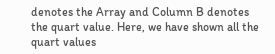denotes the Array and Column B denotes the quart value. Here, we have shown all the quart values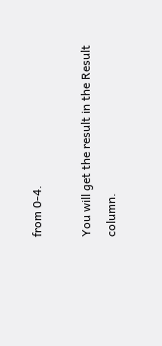from 0-4.

You will get the result in the Result column.